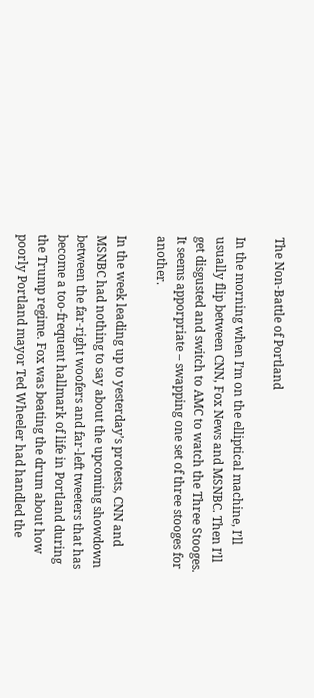The Non-Battle of Portland

In the morning when I’m on the elliptical machine, I’ll usually flip between CNN, Fox News and MSNBC. Then I’ll get disgusted and switch to AMC to watch the Three Stooges. It seems apporpriate – swapping one set of three stooges for another.

In the week leading up to yesterday’s protests, CNN and MSNBC had nothing to say about the upcoming showdown between the far-right woofers and far-left tweeters that has become a too-frequent hallmark of life in Portland during the Trump regime. Fox was beating the drum about how poorly Portland mayor Ted Wheeler had handled the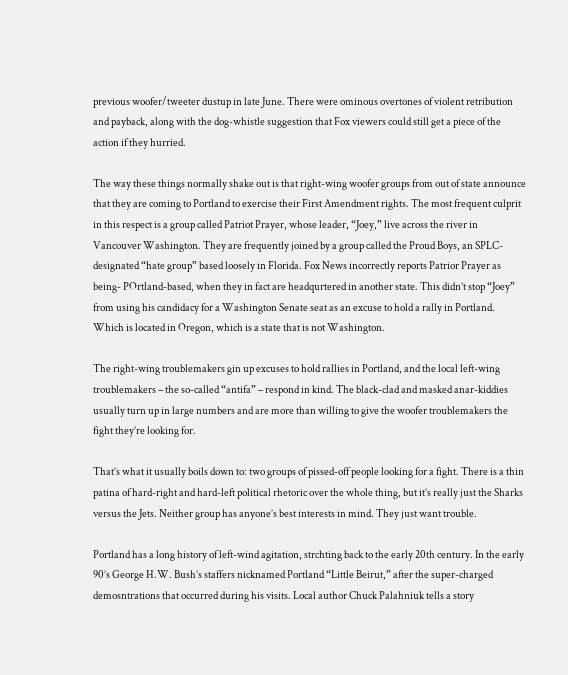previous woofer/tweeter dustup in late June. There were ominous overtones of violent retribution and payback, along with the dog-whistle suggestion that Fox viewers could still get a piece of the action if they hurried.

The way these things normally shake out is that right-wing woofer groups from out of state announce that they are coming to Portland to exercise their First Amendment rights. The most frequent culprit in this respect is a group called Patriot Prayer, whose leader, “Joey,” live across the river in Vancouver Washington. They are frequently joined by a group called the Proud Boys, an SPLC-designated “hate group” based loosely in Florida. Fox News incorrectly reports Patrior Prayer as being- POrtland-based, when they in fact are headqurtered in another state. This didn’t stop “Joey” from using his candidacy for a Washington Senate seat as an excuse to hold a rally in Portland. Which is located in Oregon, which is a state that is not Washington.

The right-wing troublemakers gin up excuses to hold rallies in Portland, and the local left-wing troublemakers – the so-called “antifa” – respond in kind. The black-clad and masked anar-kiddies usually turn up in large numbers and are more than willing to give the woofer troublemakers the fight they’re looking for.

That’s what it usually boils down to: two groups of pissed-off people looking for a fight. There is a thin patina of hard-right and hard-left political rhetoric over the whole thing, but it’s really just the Sharks versus the Jets. Neither group has anyone’s best interests in mind. They just want trouble.

Portland has a long history of left-wind agitation, strchting back to the early 20th century. In the early 90’s George H.W. Bush’s staffers nicknamed Portland “Little Beirut,” after the super-charged demosntrations that occurred during his visits. Local author Chuck Palahniuk tells a story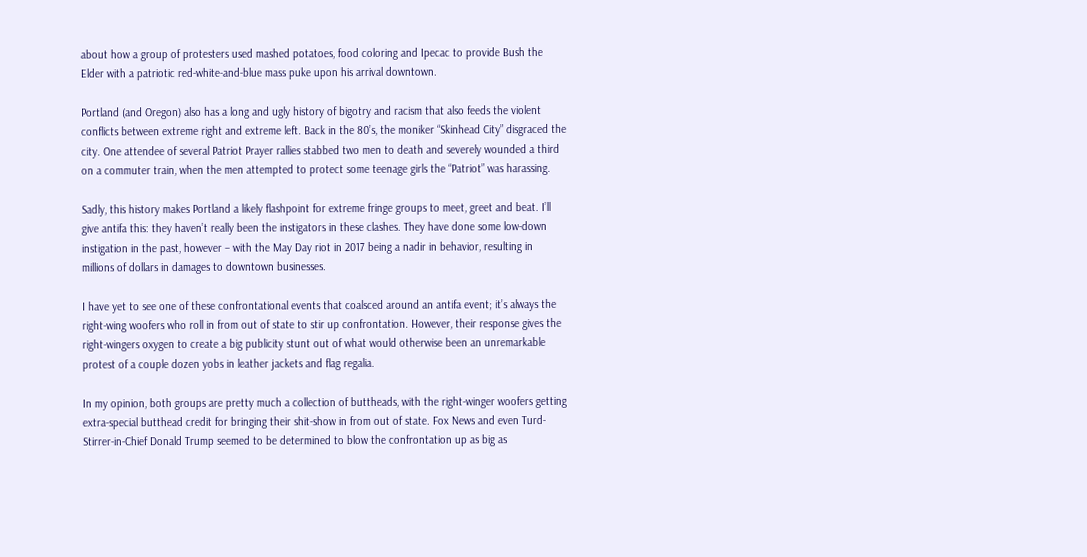about how a group of protesters used mashed potatoes, food coloring and Ipecac to provide Bush the Elder with a patriotic red-white-and-blue mass puke upon his arrival downtown.

Portland (and Oregon) also has a long and ugly history of bigotry and racism that also feeds the violent conflicts between extreme right and extreme left. Back in the 80’s, the moniker “Skinhead City” disgraced the city. One attendee of several Patriot Prayer rallies stabbed two men to death and severely wounded a third on a commuter train, when the men attempted to protect some teenage girls the “Patriot” was harassing.

Sadly, this history makes Portland a likely flashpoint for extreme fringe groups to meet, greet and beat. I’ll give antifa this: they haven’t really been the instigators in these clashes. They have done some low-down instigation in the past, however – with the May Day riot in 2017 being a nadir in behavior, resulting in millions of dollars in damages to downtown businesses.

I have yet to see one of these confrontational events that coalsced around an antifa event; it’s always the right-wing woofers who roll in from out of state to stir up confrontation. However, their response gives the right-wingers oxygen to create a big publicity stunt out of what would otherwise been an unremarkable protest of a couple dozen yobs in leather jackets and flag regalia.

In my opinion, both groups are pretty much a collection of buttheads, with the right-winger woofers getting extra-special butthead credit for bringing their shit-show in from out of state. Fox News and even Turd-Stirrer-in-Chief Donald Trump seemed to be determined to blow the confrontation up as big as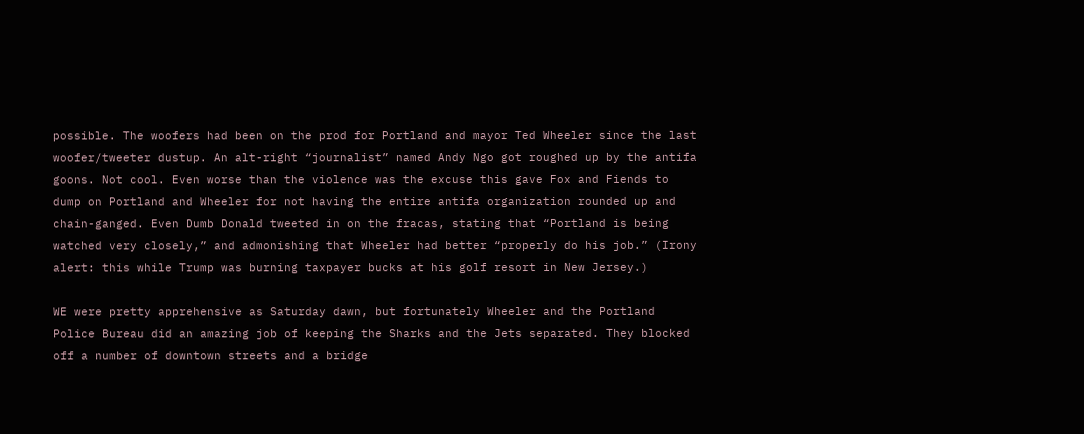possible. The woofers had been on the prod for Portland and mayor Ted Wheeler since the last woofer/tweeter dustup. An alt-right “journalist” named Andy Ngo got roughed up by the antifa goons. Not cool. Even worse than the violence was the excuse this gave Fox and Fiends to dump on Portland and Wheeler for not having the entire antifa organization rounded up and chain-ganged. Even Dumb Donald tweeted in on the fracas, stating that “Portland is being watched very closely,” and admonishing that Wheeler had better “properly do his job.” (Irony alert: this while Trump was burning taxpayer bucks at his golf resort in New Jersey.)

WE were pretty apprehensive as Saturday dawn, but fortunately Wheeler and the Portland Police Bureau did an amazing job of keeping the Sharks and the Jets separated. They blocked off a number of downtown streets and a bridge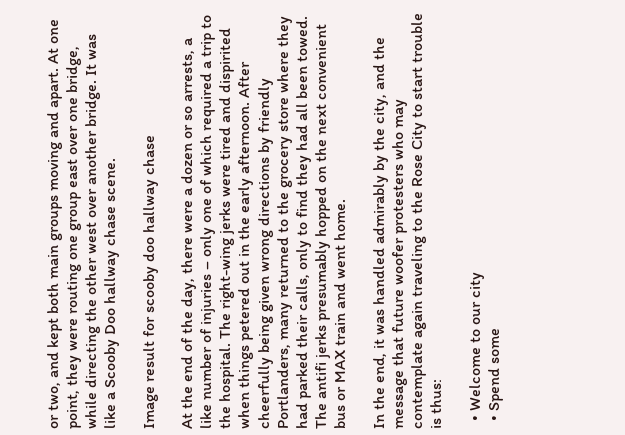or two, and kept both main groups moving and apart. At one point, they were routing one group east over one bridge, while directing the other west over another bridge. It was like a Scooby Doo hallway chase scene.

Image result for scooby doo hallway chase

At the end of the day, there were a dozen or so arrests, a like number of injuries – only one of which required a trip to the hospital. The right-wing jerks were tired and dispirited when things petered out in the early afternoon. After cheerfully being given wrong directions by friendly Portlanders, many returned to the grocery store where they had parked their calls, only to find they had all been towed. The antifi jerks presumably hopped on the next convenient bus or MAX train and went home.

In the end, it was handled admirably by the city, and the message that future woofer protesters who may contemplate again traveling to the Rose City to start trouble is thus:

  • Welcome to our city
  • Spend some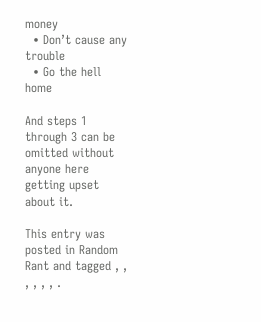money
  • Don’t cause any trouble
  • Go the hell home

And steps 1 through 3 can be omitted without anyone here getting upset about it.

This entry was posted in Random Rant and tagged , , , , , , .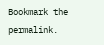Bookmark the permalink.